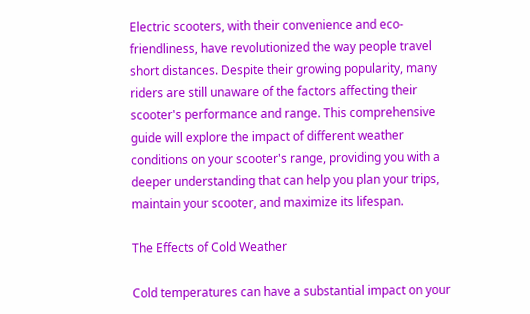Electric scooters, with their convenience and eco-friendliness, have revolutionized the way people travel short distances. Despite their growing popularity, many riders are still unaware of the factors affecting their scooter's performance and range. This comprehensive guide will explore the impact of different weather conditions on your scooter's range, providing you with a deeper understanding that can help you plan your trips, maintain your scooter, and maximize its lifespan.

The Effects of Cold Weather

Cold temperatures can have a substantial impact on your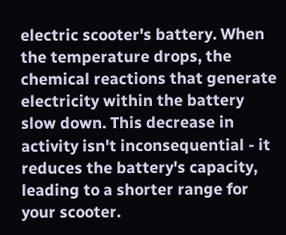electric scooter's battery. When the temperature drops, the chemical reactions that generate electricity within the battery slow down. This decrease in activity isn't inconsequential - it reduces the battery's capacity, leading to a shorter range for your scooter.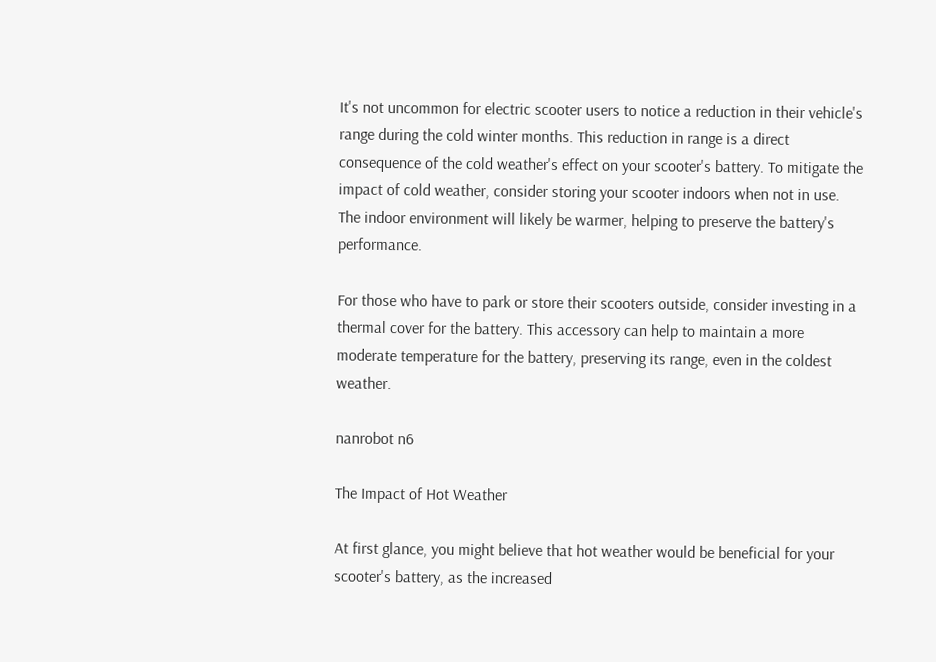It's not uncommon for electric scooter users to notice a reduction in their vehicle's range during the cold winter months. This reduction in range is a direct consequence of the cold weather's effect on your scooter's battery. To mitigate the impact of cold weather, consider storing your scooter indoors when not in use. The indoor environment will likely be warmer, helping to preserve the battery's performance.

For those who have to park or store their scooters outside, consider investing in a thermal cover for the battery. This accessory can help to maintain a more moderate temperature for the battery, preserving its range, even in the coldest weather.

nanrobot n6

The Impact of Hot Weather

At first glance, you might believe that hot weather would be beneficial for your scooter's battery, as the increased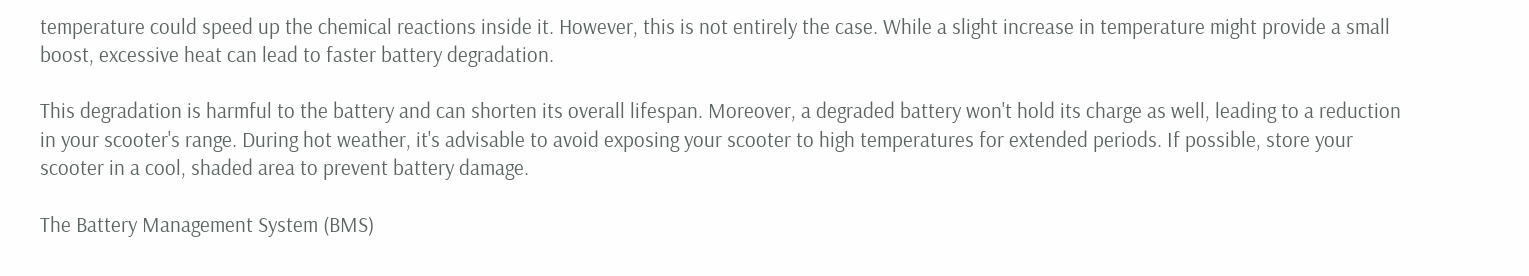temperature could speed up the chemical reactions inside it. However, this is not entirely the case. While a slight increase in temperature might provide a small boost, excessive heat can lead to faster battery degradation.

This degradation is harmful to the battery and can shorten its overall lifespan. Moreover, a degraded battery won't hold its charge as well, leading to a reduction in your scooter's range. During hot weather, it's advisable to avoid exposing your scooter to high temperatures for extended periods. If possible, store your scooter in a cool, shaded area to prevent battery damage.

The Battery Management System (BMS)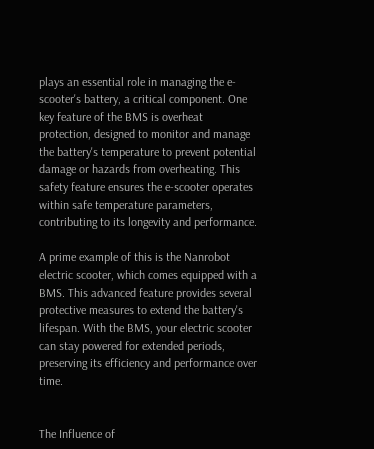plays an essential role in managing the e-scooter's battery, a critical component. One key feature of the BMS is overheat protection, designed to monitor and manage the battery's temperature to prevent potential damage or hazards from overheating. This safety feature ensures the e-scooter operates within safe temperature parameters, contributing to its longevity and performance.

A prime example of this is the Nanrobot electric scooter, which comes equipped with a BMS. This advanced feature provides several protective measures to extend the battery's lifespan. With the BMS, your electric scooter can stay powered for extended periods, preserving its efficiency and performance over time.


The Influence of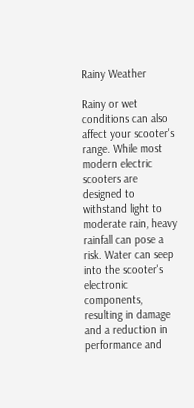Rainy Weather

Rainy or wet conditions can also affect your scooter's range. While most modern electric scooters are designed to withstand light to moderate rain, heavy rainfall can pose a risk. Water can seep into the scooter's electronic components, resulting in damage and a reduction in performance and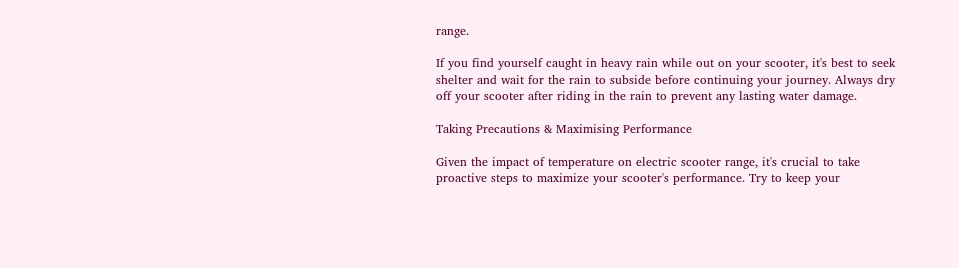range.

If you find yourself caught in heavy rain while out on your scooter, it's best to seek shelter and wait for the rain to subside before continuing your journey. Always dry off your scooter after riding in the rain to prevent any lasting water damage.

Taking Precautions & Maximising Performance

Given the impact of temperature on electric scooter range, it's crucial to take proactive steps to maximize your scooter's performance. Try to keep your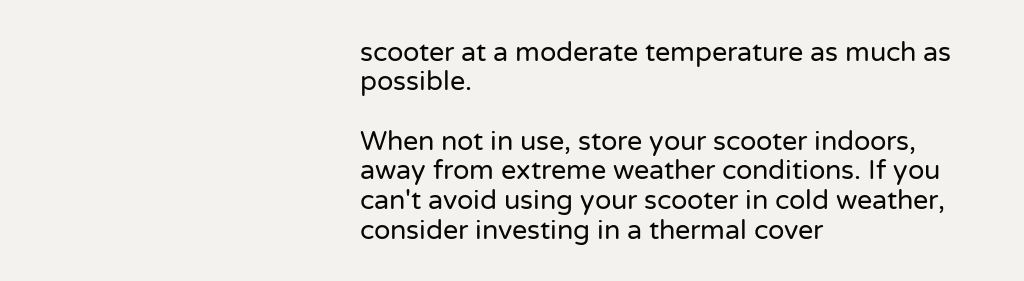scooter at a moderate temperature as much as possible.

When not in use, store your scooter indoors, away from extreme weather conditions. If you can't avoid using your scooter in cold weather, consider investing in a thermal cover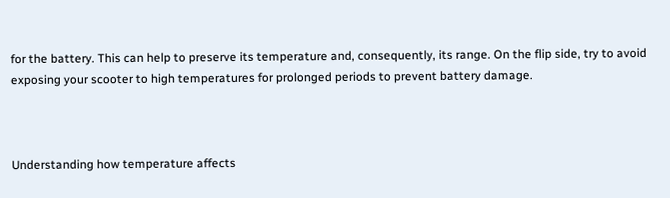for the battery. This can help to preserve its temperature and, consequently, its range. On the flip side, try to avoid exposing your scooter to high temperatures for prolonged periods to prevent battery damage.



Understanding how temperature affects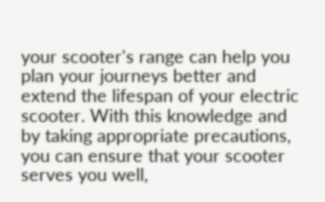your scooter's range can help you plan your journeys better and extend the lifespan of your electric scooter. With this knowledge and by taking appropriate precautions, you can ensure that your scooter serves you well,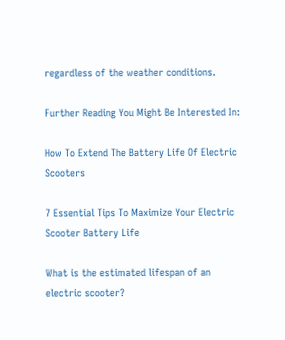regardless of the weather conditions.

Further Reading You Might Be Interested In:

How To Extend The Battery Life Of Electric Scooters

7 Essential Tips To Maximize Your Electric Scooter Battery Life

What is the estimated lifespan of an electric scooter?